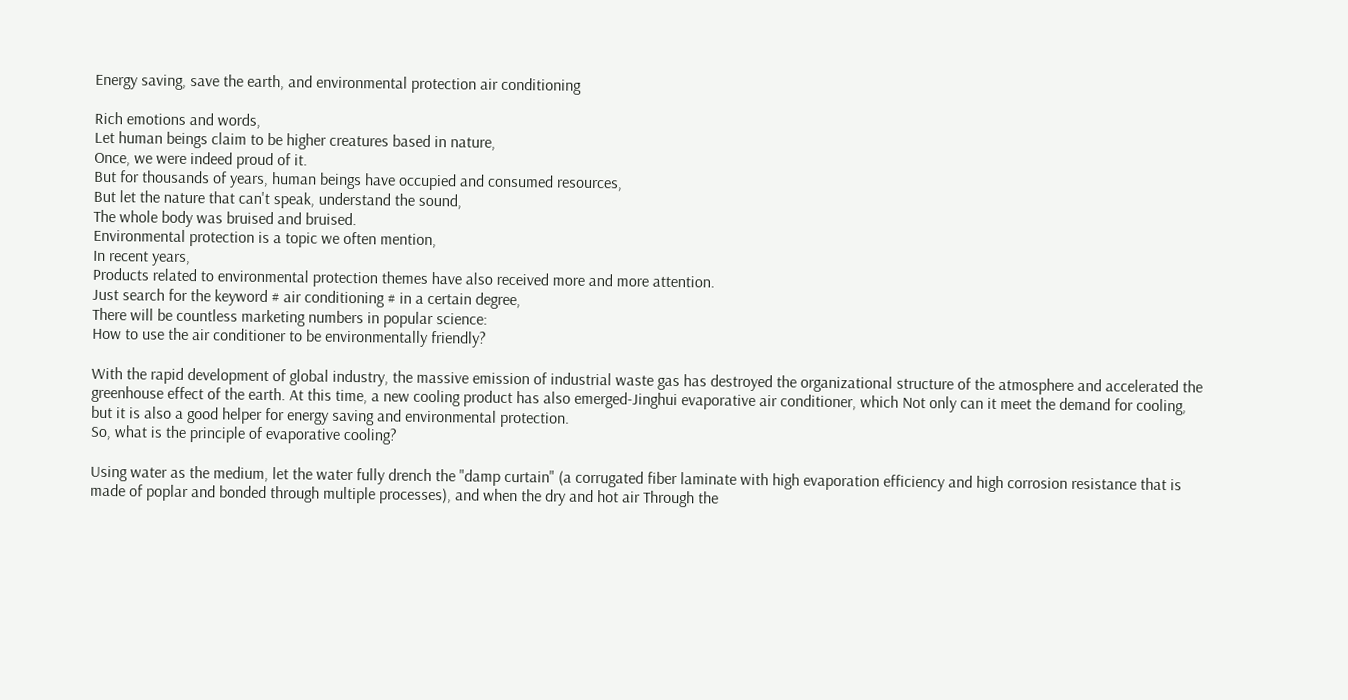Energy saving, save the earth, and environmental protection air conditioning

Rich emotions and words,
Let human beings claim to be higher creatures based in nature,
Once, we were indeed proud of it.
But for thousands of years, human beings have occupied and consumed resources,
But let the nature that can't speak, understand the sound,
The whole body was bruised and bruised.
Environmental protection is a topic we often mention,
In recent years,
Products related to environmental protection themes have also received more and more attention.
Just search for the keyword # air conditioning # in a certain degree,
There will be countless marketing numbers in popular science:
How to use the air conditioner to be environmentally friendly?

With the rapid development of global industry, the massive emission of industrial waste gas has destroyed the organizational structure of the atmosphere and accelerated the greenhouse effect of the earth. At this time, a new cooling product has also emerged-Jinghui evaporative air conditioner, which Not only can it meet the demand for cooling, but it is also a good helper for energy saving and environmental protection.
So, what is the principle of evaporative cooling?

Using water as the medium, let the water fully drench the "damp curtain" (a corrugated fiber laminate with high evaporation efficiency and high corrosion resistance that is made of poplar and bonded through multiple processes), and when the dry and hot air Through the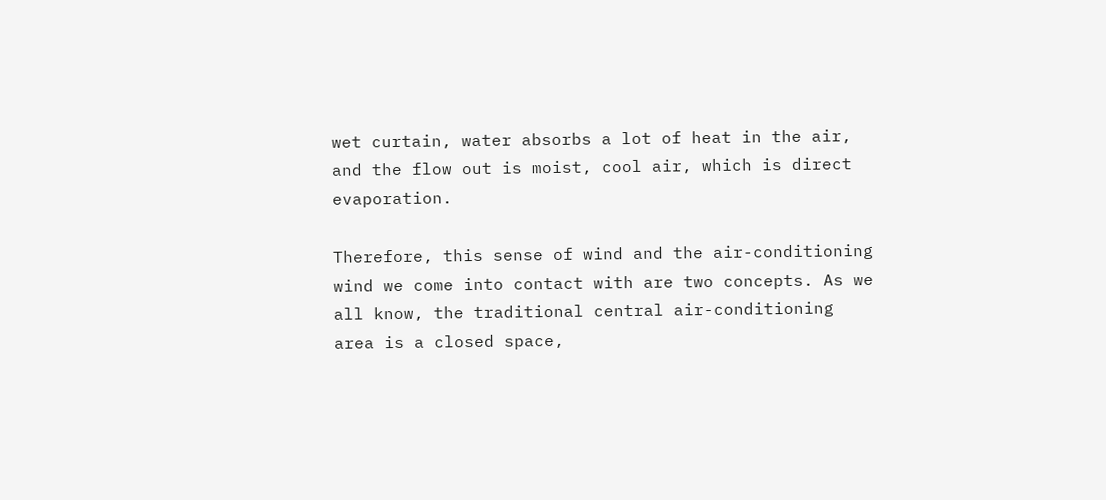wet curtain, water absorbs a lot of heat in the air, and the flow out is moist, cool air, which is direct evaporation.

Therefore, this sense of wind and the air-conditioning wind we come into contact with are two concepts. As we all know, the traditional central air-conditioning area is a closed space,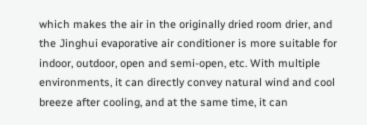which makes the air in the originally dried room drier, and the Jinghui evaporative air conditioner is more suitable for indoor, outdoor, open and semi-open, etc. With multiple environments, it can directly convey natural wind and cool breeze after cooling, and at the same time, it can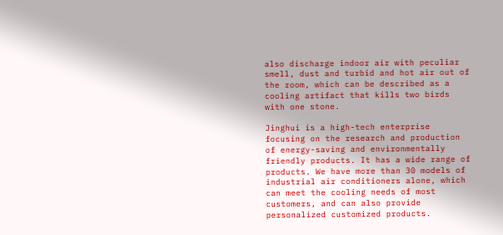also discharge indoor air with peculiar smell, dust and turbid and hot air out of the room, which can be described as a cooling artifact that kills two birds with one stone.

Jinghui is a high-tech enterprise focusing on the research and production of energy-saving and environmentally friendly products. It has a wide range of products. We have more than 30 models of industrial air conditioners alone, which can meet the cooling needs of most customers, and can also provide personalized customized products.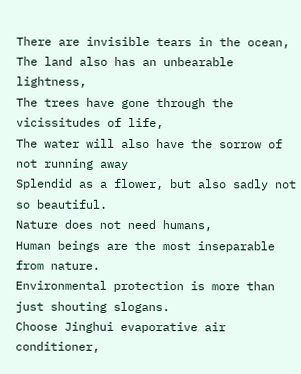There are invisible tears in the ocean,
The land also has an unbearable lightness,
The trees have gone through the vicissitudes of life,
The water will also have the sorrow of not running away
Splendid as a flower, but also sadly not so beautiful.
Nature does not need humans,
Human beings are the most inseparable from nature.
Environmental protection is more than just shouting slogans.
Choose Jinghui evaporative air conditioner,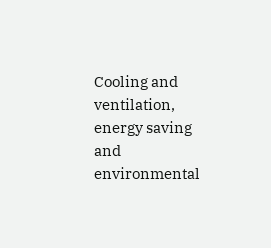Cooling and ventilation, energy saving and environmental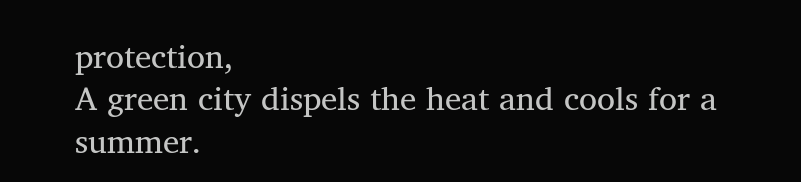protection,
A green city dispels the heat and cools for a summer.